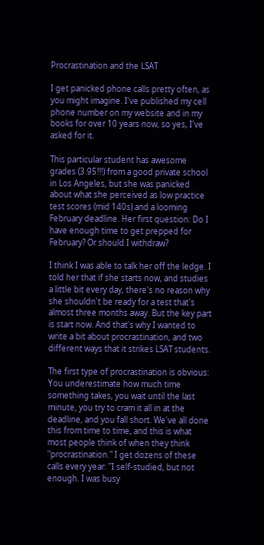Procrastination and the LSAT

I get panicked phone calls pretty often, as you might imagine. I've published my cell phone number on my website and in my books for over 10 years now, so yes, I've asked for it.

This particular student has awesome grades (3.95!!!) from a good private school in Los Angeles, but she was panicked about what she perceived as low practice test scores (mid 140s) and a looming February deadline. Her first question: Do I have enough time to get prepped for February? Or should I withdraw?

I think I was able to talk her off the ledge. I told her that if she starts now, and studies a little bit every day, there's no reason why she shouldn't be ready for a test that's almost three months away. But the key part is start now. And that's why I wanted to write a bit about procrastination, and two different ways that it strikes LSAT students.

The first type of procrastination is obvious: You underestimate how much time something takes, you wait until the last minute, you try to cram it all in at the deadline, and you fall short. We've all done this from time to time, and this is what most people think of when they think "procrastination." I get dozens of these calls every year: "I self-studied, but not enough. I was busy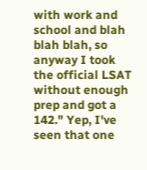with work and school and blah blah blah, so anyway I took the official LSAT without enough prep and got a 142." Yep, I've seen that one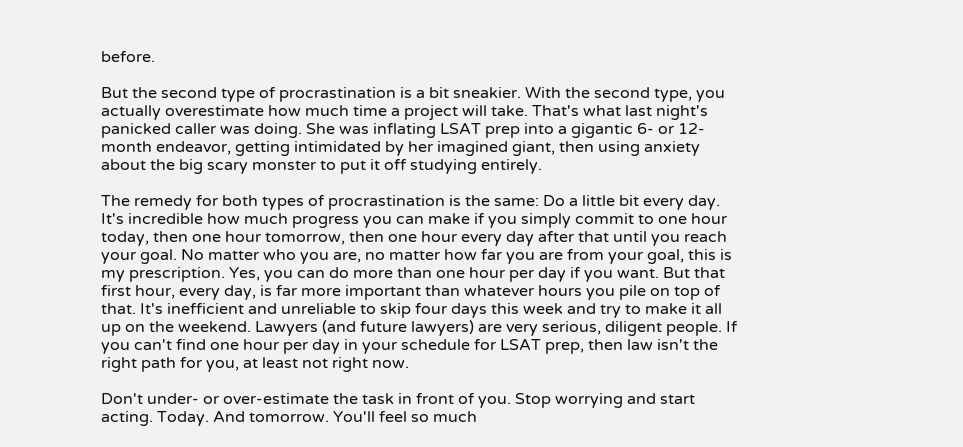before.

But the second type of procrastination is a bit sneakier. With the second type, you actually overestimate how much time a project will take. That's what last night's panicked caller was doing. She was inflating LSAT prep into a gigantic 6- or 12-month endeavor, getting intimidated by her imagined giant, then using anxiety about the big scary monster to put it off studying entirely.

The remedy for both types of procrastination is the same: Do a little bit every day. It's incredible how much progress you can make if you simply commit to one hour today, then one hour tomorrow, then one hour every day after that until you reach your goal. No matter who you are, no matter how far you are from your goal, this is my prescription. Yes, you can do more than one hour per day if you want. But that first hour, every day, is far more important than whatever hours you pile on top of that. It's inefficient and unreliable to skip four days this week and try to make it all up on the weekend. Lawyers (and future lawyers) are very serious, diligent people. If you can't find one hour per day in your schedule for LSAT prep, then law isn't the right path for you, at least not right now.

Don't under- or over-estimate the task in front of you. Stop worrying and start acting. Today. And tomorrow. You'll feel so much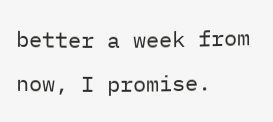better a week from now, I promise.